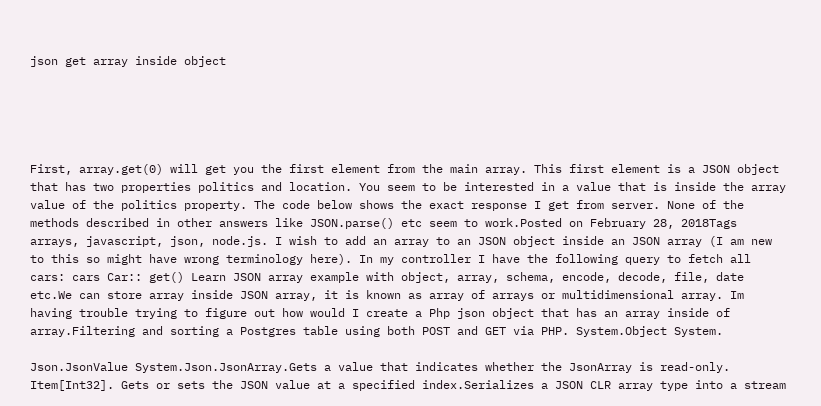json get array inside object





First, array.get(0) will get you the first element from the main array. This first element is a JSON object that has two properties politics and location. You seem to be interested in a value that is inside the array value of the politics property. The code below shows the exact response I get from server. None of the methods described in other answers like JSON.parse() etc seem to work.Posted on February 28, 2018Tags arrays, javascript, json, node.js. I wish to add an array to an JSON object inside an JSON array (I am new to this so might have wrong terminology here). In my controller I have the following query to fetch all cars: cars Car:: get() Learn JSON array example with object, array, schema, encode, decode, file, date etc.We can store array inside JSON array, it is known as array of arrays or multidimensional array. Im having trouble trying to figure out how would I create a Php json object that has an array inside of array.Filtering and sorting a Postgres table using both POST and GET via PHP. System.Object System.

Json.JsonValue System.Json.JsonArray.Gets a value that indicates whether the JsonArray is read-only. Item[Int32]. Gets or sets the JSON value at a specified index.Serializes a JSON CLR array type into a stream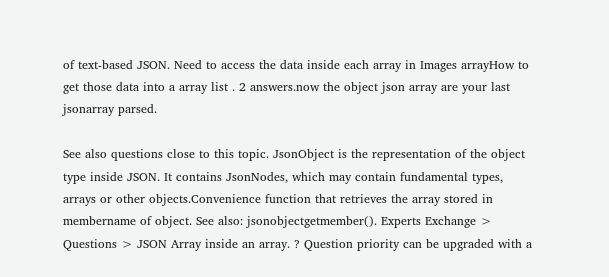of text-based JSON. Need to access the data inside each array in Images arrayHow to get those data into a array list . 2 answers.now the object json array are your last jsonarray parsed.

See also questions close to this topic. JsonObject is the representation of the object type inside JSON. It contains JsonNodes, which may contain fundamental types, arrays or other objects.Convenience function that retrieves the array stored in membername of object. See also: jsonobjectgetmember(). Experts Exchange > Questions > JSON Array inside an array. ? Question priority can be upgraded with a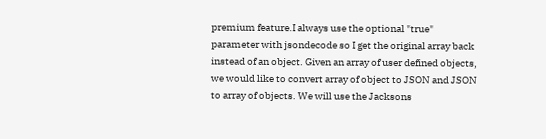premium feature.I always use the optional "true" parameter with jsondecode so I get the original array back instead of an object. Given an array of user defined objects, we would like to convert array of object to JSON and JSON to array of objects. We will use the Jacksons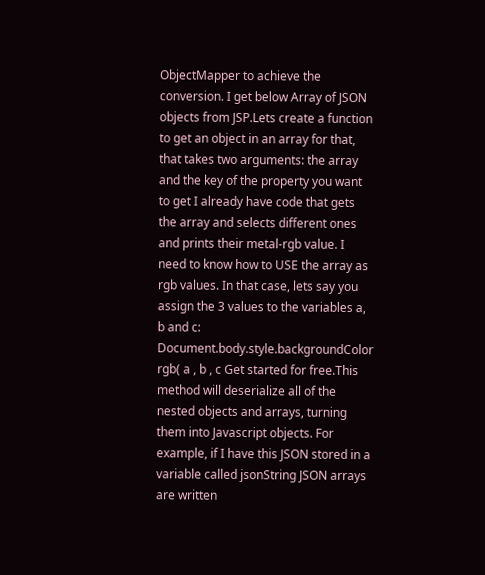ObjectMapper to achieve the conversion. I get below Array of JSON objects from JSP.Lets create a function to get an object in an array for that, that takes two arguments: the array and the key of the property you want to get I already have code that gets the array and selects different ones and prints their metal-rgb value. I need to know how to USE the array as rgb values. In that case, lets say you assign the 3 values to the variables a, b and c: Document.body.style.backgroundColor rgb( a , b , c Get started for free.This method will deserialize all of the nested objects and arrays, turning them into Javascript objects. For example, if I have this JSON stored in a variable called jsonString JSON arrays are written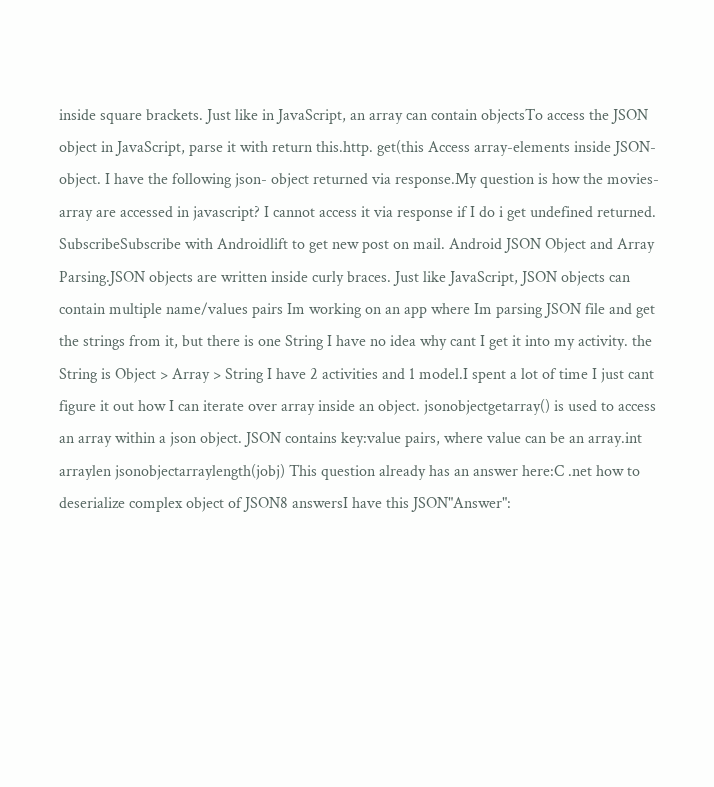inside square brackets. Just like in JavaScript, an array can contain objectsTo access the JSON object in JavaScript, parse it with return this.http. get(this Access array-elements inside JSON-object. I have the following json- object returned via response.My question is how the movies-array are accessed in javascript? I cannot access it via response if I do i get undefined returned. SubscribeSubscribe with Androidlift to get new post on mail. Android JSON Object and Array Parsing.JSON objects are written inside curly braces. Just like JavaScript, JSON objects can contain multiple name/values pairs Im working on an app where Im parsing JSON file and get the strings from it, but there is one String I have no idea why cant I get it into my activity. the String is Object > Array > String I have 2 activities and 1 model.I spent a lot of time I just cant figure it out how I can iterate over array inside an object. jsonobjectgetarray() is used to access an array within a json object. JSON contains key:value pairs, where value can be an array.int arraylen jsonobjectarraylength(jobj) This question already has an answer here:C .net how to deserialize complex object of JSON8 answersI have this JSON"Answer":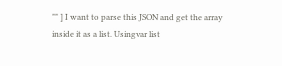"" ] I want to parse this JSON and get the array inside it as a list. Usingvar list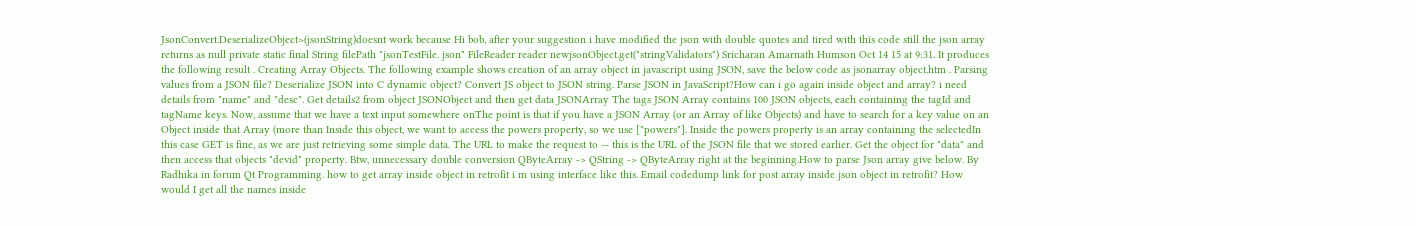JsonConvert.DeserializeObject>(jsonString)doesnt work because Hi bob, after your suggestion i have modified the json with double quotes and tired with this code still the json array returns as null private static final String filePath "jsonTestFile. json" FileReader reader newjsonObject.get("stringValidators") Sricharan Amarnath Humson Oct 14 15 at 9:31. It produces the following result . Creating Array Objects. The following example shows creation of an array object in javascript using JSON, save the below code as jsonarray object.htm . Parsing values from a JSON file? Deserialize JSON into C dynamic object? Convert JS object to JSON string. Parse JSON in JavaScript?How can i go again inside object and array? i need details from "name" and "desc". Get details2 from object JSONObject and then get data JSONArray The tags JSON Array contains 100 JSON objects, each containing the tagId and tagName keys. Now, assume that we have a text input somewhere onThe point is that if you have a JSON Array (or an Array of like Objects) and have to search for a key value on an Object inside that Array (more than Inside this object, we want to access the powers property, so we use ["powers"]. Inside the powers property is an array containing the selectedIn this case GET is fine, as we are just retrieving some simple data. The URL to make the request to — this is the URL of the JSON file that we stored earlier. Get the object for "data" and then access that objects "devid" property. Btw, unnecessary double conversion QByteArray -> QString -> QByteArray right at the beginning.How to parse Json array give below. By Radhika in forum Qt Programming. how to get array inside object in retrofit i m using interface like this. Email codedump link for post array inside json object in retrofit? How would I get all the names inside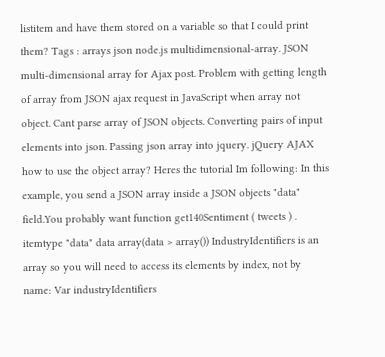listitem and have them stored on a variable so that I could print them? Tags : arrays json node.js multidimensional-array. JSON multi-dimensional array for Ajax post. Problem with getting length of array from JSON ajax request in JavaScript when array not object. Cant parse array of JSON objects. Converting pairs of input elements into json. Passing json array into jquery. jQuery AJAX how to use the object array? Heres the tutorial Im following: In this example, you send a JSON array inside a JSON objects "data" field.You probably want function get140Sentiment ( tweets ) . itemtype "data" data array(data > array()) IndustryIdentifiers is an array so you will need to access its elements by index, not by name: Var industryIdentifiers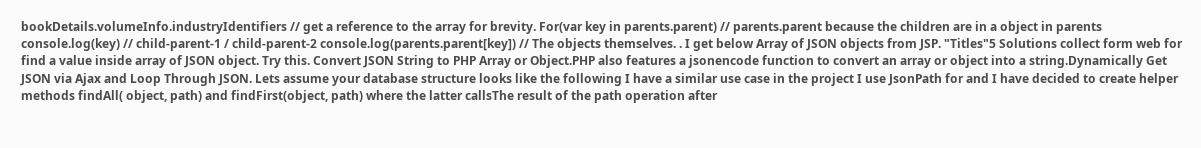bookDetails.volumeInfo.industryIdentifiers // get a reference to the array for brevity. For(var key in parents.parent) // parents.parent because the children are in a object in parents console.log(key) // child-parent-1 / child-parent-2 console.log(parents.parent[key]) // The objects themselves. . I get below Array of JSON objects from JSP. "Titles"5 Solutions collect form web for find a value inside array of JSON object. Try this. Convert JSON String to PHP Array or Object.PHP also features a jsonencode function to convert an array or object into a string.Dynamically Get JSON via Ajax and Loop Through JSON. Lets assume your database structure looks like the following I have a similar use case in the project I use JsonPath for and I have decided to create helper methods findAll( object, path) and findFirst(object, path) where the latter callsThe result of the path operation after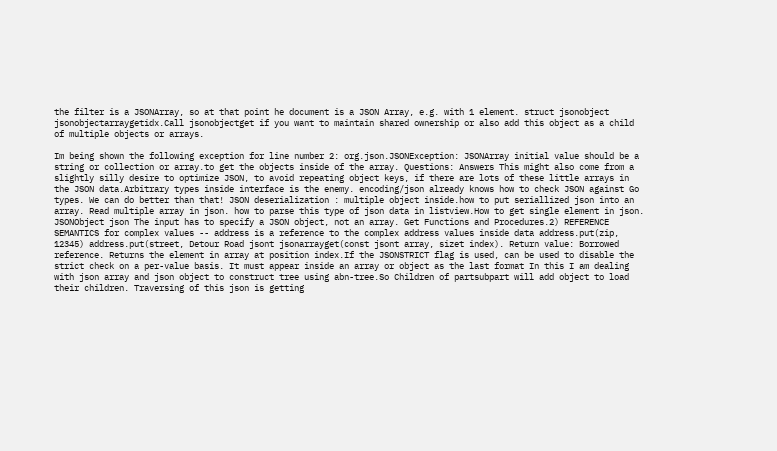the filter is a JSONArray, so at that point he document is a JSON Array, e.g. with 1 element. struct jsonobject jsonobjectarraygetidx.Call jsonobjectget if you want to maintain shared ownership or also add this object as a child of multiple objects or arrays.

Im being shown the following exception for line number 2: org.json.JSONException: JSONArray initial value should be a string or collection or array.to get the objects inside of the array. Questions: Answers This might also come from a slightly silly desire to optimize JSON, to avoid repeating object keys, if there are lots of these little arrays in the JSON data.Arbitrary types inside interface is the enemy. encoding/json already knows how to check JSON against Go types. We can do better than that! JSON deserialization : multiple object inside.how to put seriallized json into an array. Read multiple array in json. how to parse this type of json data in listview.How to get single element in json. JSONObject json The input has to specify a JSON object, not an array. Get Functions and Procedures.2) REFERENCE SEMANTICS for complex values -- address is a reference to the complex address values inside data address.put(zip, 12345) address.put(street, Detour Road jsont jsonarrayget(const jsont array, sizet index). Return value: Borrowed reference. Returns the element in array at position index.If the JSONSTRICT flag is used, can be used to disable the strict check on a per-value basis. It must appear inside an array or object as the last format In this I am dealing with json array and json object to construct tree using abn-tree.So Children of partsubpart will add object to load their children. Traversing of this json is getting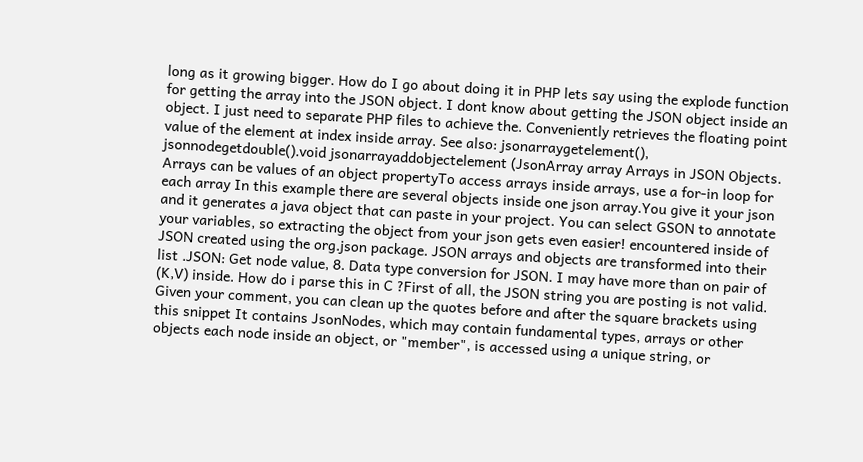long as it growing bigger. How do I go about doing it in PHP lets say using the explode function for getting the array into the JSON object. I dont know about getting the JSON object inside an object. I just need to separate PHP files to achieve the. Conveniently retrieves the floating point value of the element at index inside array. See also: jsonarraygetelement(), jsonnodegetdouble().void jsonarrayaddobjectelement (JsonArray array Arrays in JSON Objects. Arrays can be values of an object propertyTo access arrays inside arrays, use a for-in loop for each array In this example there are several objects inside one json array.You give it your json and it generates a java object that can paste in your project. You can select GSON to annotate your variables, so extracting the object from your json gets even easier! encountered inside of JSON created using the org.json package. JSON arrays and objects are transformed into their list .JSON: Get node value, 8. Data type conversion for JSON. I may have more than on pair of (K,V) inside. How do i parse this in C ?First of all, the JSON string you are posting is not valid. Given your comment, you can clean up the quotes before and after the square brackets using this snippet It contains JsonNodes, which may contain fundamental types, arrays or other objects each node inside an object, or "member", is accessed using a unique string, or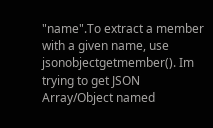"name".To extract a member with a given name, use jsonobjectgetmember(). Im trying to get JSON Array/Object named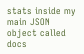stats inside my main JSON object called docs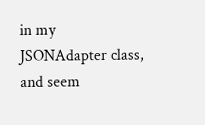in my JSONAdapter class, and seem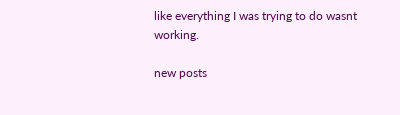like everything I was trying to do wasnt working.

new posts